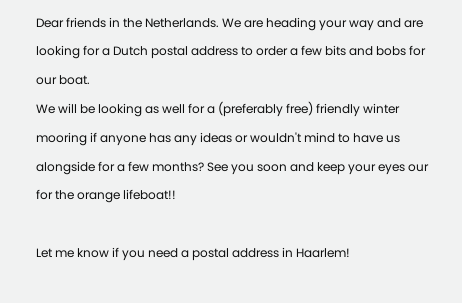Dear friends in the Netherlands. We are heading your way and are looking for a Dutch postal address to order a few bits and bobs for our boat.
We will be looking as well for a (preferably free) friendly winter mooring if anyone has any ideas or wouldn't mind to have us alongside for a few months? See you soon and keep your eyes our for the orange lifeboat!!

Let me know if you need a postal address in Haarlem!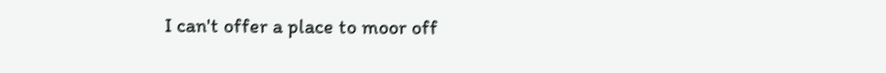I can't offer a place to moor off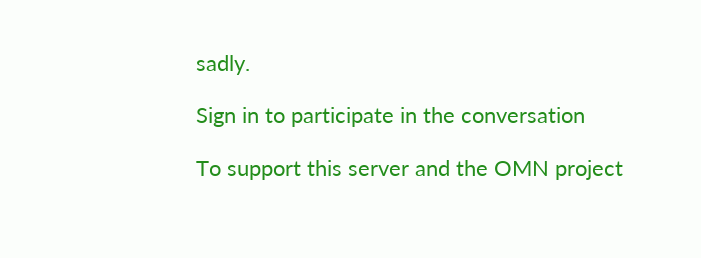sadly.

Sign in to participate in the conversation

To support this server and the OMN project